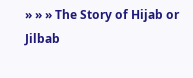» » » The Story of Hijab or Jilbab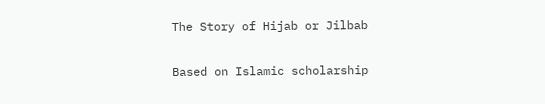The Story of Hijab or Jilbab

Based on Islamic scholarship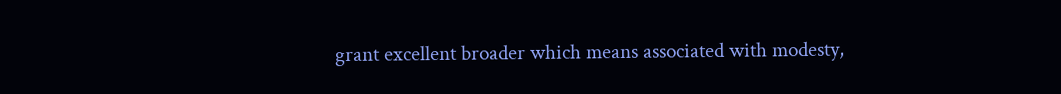grant excellent broader which means associated with modesty,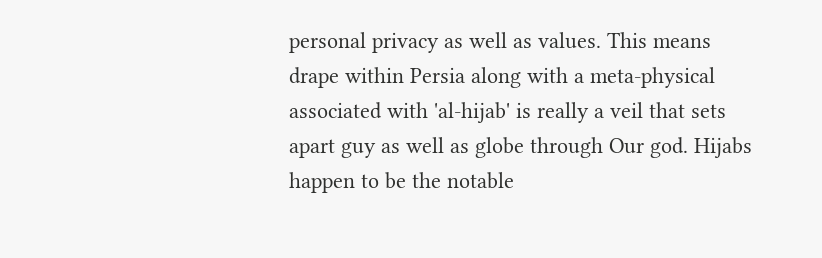personal privacy as well as values. This means drape within Persia along with a meta-physical associated with 'al-hijab' is really a veil that sets apart guy as well as globe through Our god. Hijabs happen to be the notable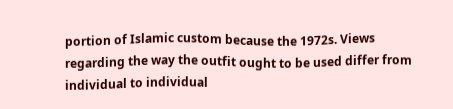portion of Islamic custom because the 1972s. Views regarding the way the outfit ought to be used differ from individual to individual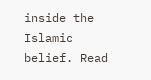inside the Islamic belief. Read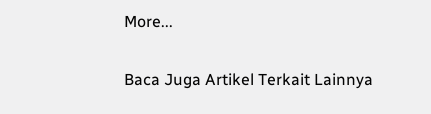More...

Baca Juga Artikel Terkait Lainnya